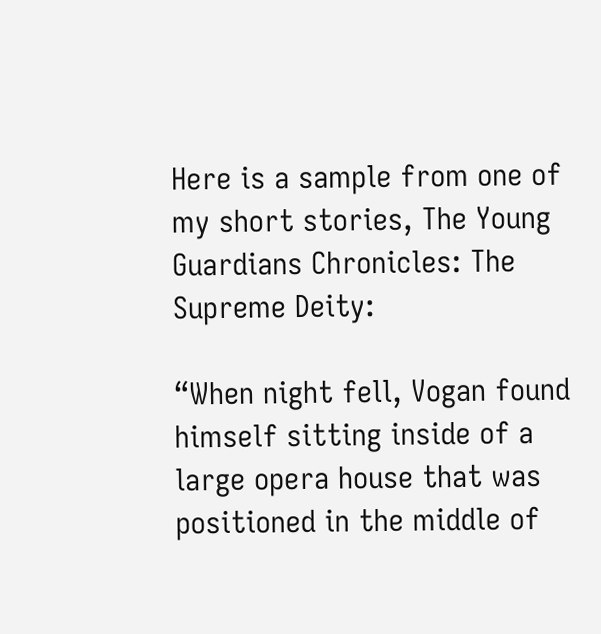Here is a sample from one of my short stories, The Young Guardians Chronicles: The Supreme Deity:

“When night fell, Vogan found himself sitting inside of a large opera house that was positioned in the middle of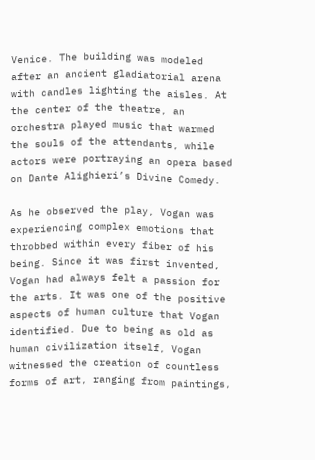Venice. The building was modeled after an ancient gladiatorial arena with candles lighting the aisles. At the center of the theatre, an orchestra played music that warmed the souls of the attendants, while actors were portraying an opera based on Dante Alighieri’s Divine Comedy.

As he observed the play, Vogan was experiencing complex emotions that throbbed within every fiber of his being. Since it was first invented, Vogan had always felt a passion for the arts. It was one of the positive aspects of human culture that Vogan identified. Due to being as old as human civilization itself, Vogan witnessed the creation of countless forms of art, ranging from paintings,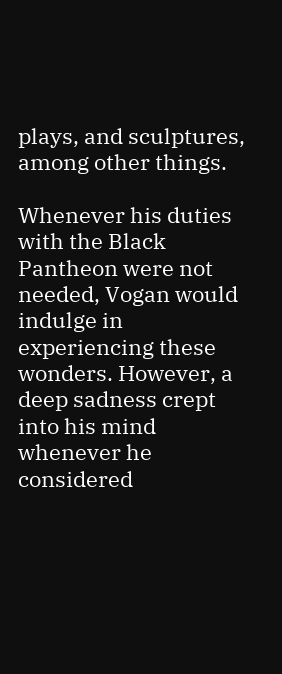plays, and sculptures, among other things.

Whenever his duties with the Black Pantheon were not needed, Vogan would indulge in experiencing these wonders. However, a deep sadness crept into his mind whenever he considered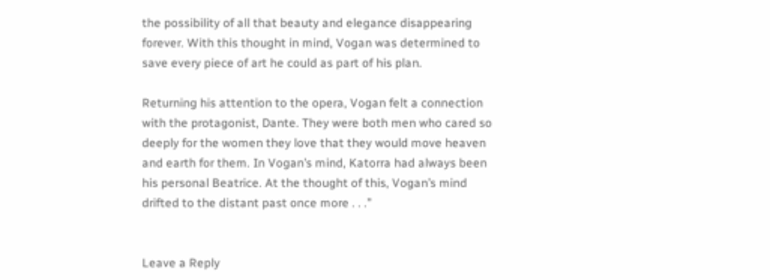the possibility of all that beauty and elegance disappearing forever. With this thought in mind, Vogan was determined to save every piece of art he could as part of his plan.

Returning his attention to the opera, Vogan felt a connection with the protagonist, Dante. They were both men who cared so deeply for the women they love that they would move heaven and earth for them. In Vogan’s mind, Katorra had always been his personal Beatrice. At the thought of this, Vogan’s mind drifted to the distant past once more . . .”


Leave a Reply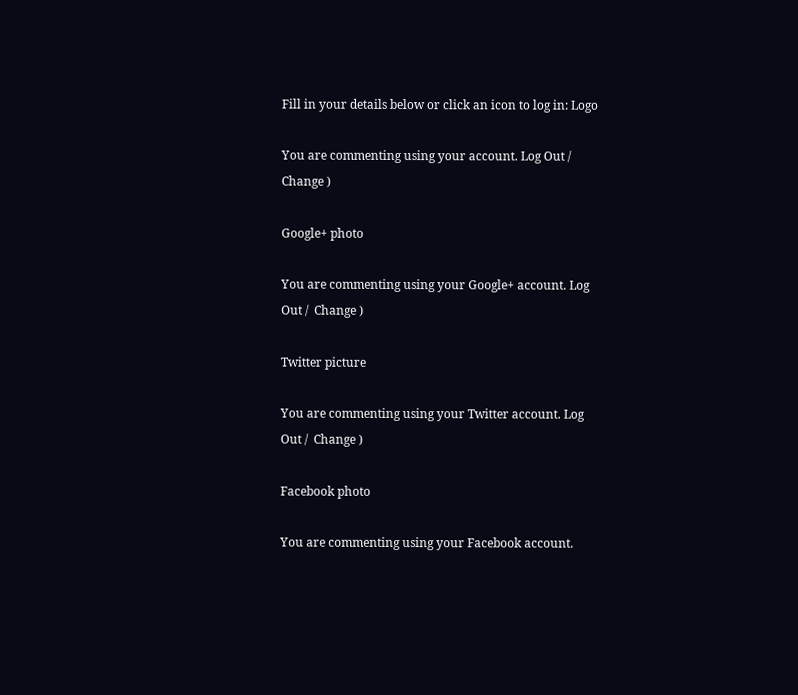Fill in your details below or click an icon to log in: Logo

You are commenting using your account. Log Out /  Change )

Google+ photo

You are commenting using your Google+ account. Log Out /  Change )

Twitter picture

You are commenting using your Twitter account. Log Out /  Change )

Facebook photo

You are commenting using your Facebook account.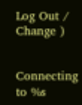Log Out /  Change )


Connecting to %s